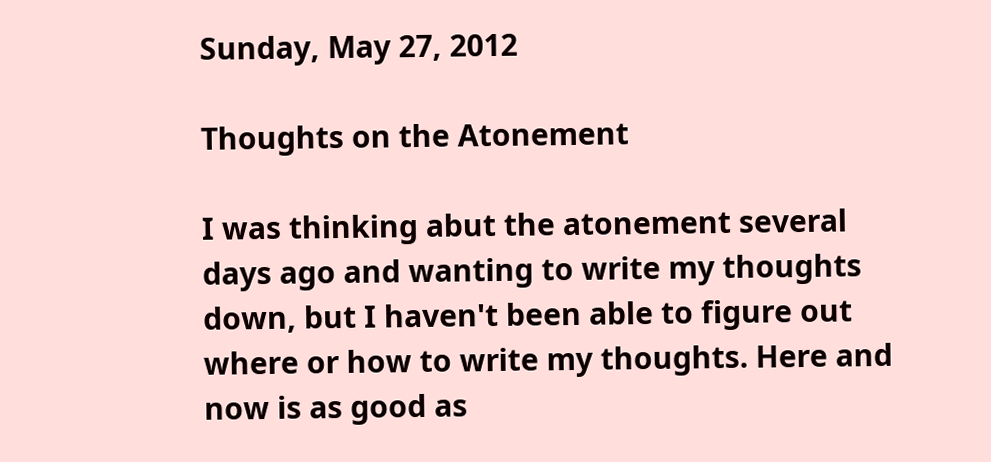Sunday, May 27, 2012

Thoughts on the Atonement

I was thinking abut the atonement several days ago and wanting to write my thoughts down, but I haven't been able to figure out where or how to write my thoughts. Here and now is as good as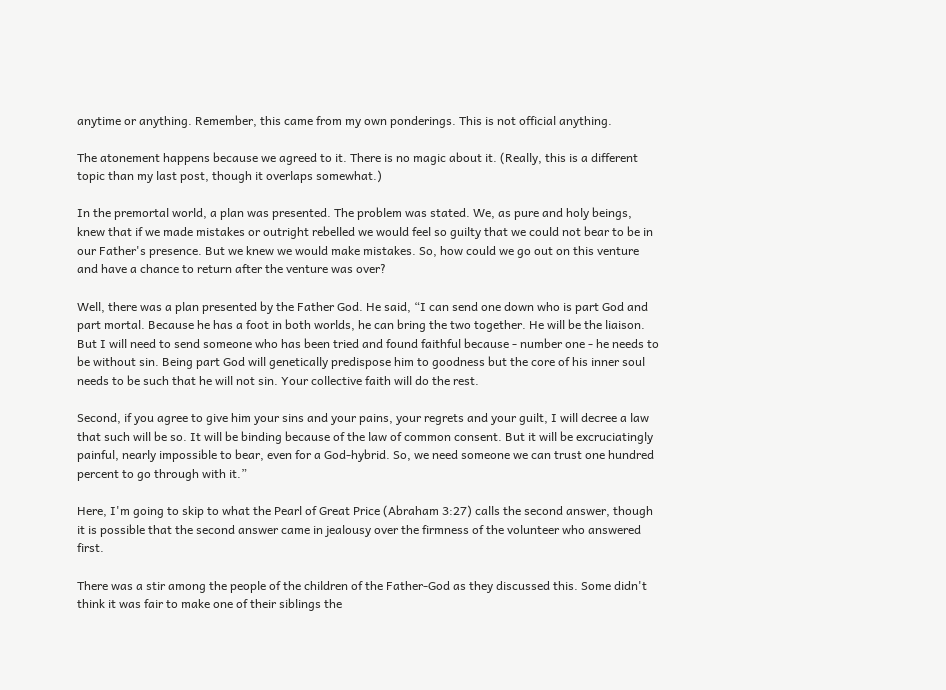anytime or anything. Remember, this came from my own ponderings. This is not official anything.

The atonement happens because we agreed to it. There is no magic about it. (Really, this is a different topic than my last post, though it overlaps somewhat.)

In the premortal world, a plan was presented. The problem was stated. We, as pure and holy beings, knew that if we made mistakes or outright rebelled we would feel so guilty that we could not bear to be in our Father's presence. But we knew we would make mistakes. So, how could we go out on this venture and have a chance to return after the venture was over?

Well, there was a plan presented by the Father God. He said, “I can send one down who is part God and part mortal. Because he has a foot in both worlds, he can bring the two together. He will be the liaison. But I will need to send someone who has been tried and found faithful because - number one - he needs to be without sin. Being part God will genetically predispose him to goodness but the core of his inner soul needs to be such that he will not sin. Your collective faith will do the rest.

Second, if you agree to give him your sins and your pains, your regrets and your guilt, I will decree a law that such will be so. It will be binding because of the law of common consent. But it will be excruciatingly painful, nearly impossible to bear, even for a God-hybrid. So, we need someone we can trust one hundred percent to go through with it.”

Here, I'm going to skip to what the Pearl of Great Price (Abraham 3:27) calls the second answer, though it is possible that the second answer came in jealousy over the firmness of the volunteer who answered first.

There was a stir among the people of the children of the Father-God as they discussed this. Some didn't think it was fair to make one of their siblings the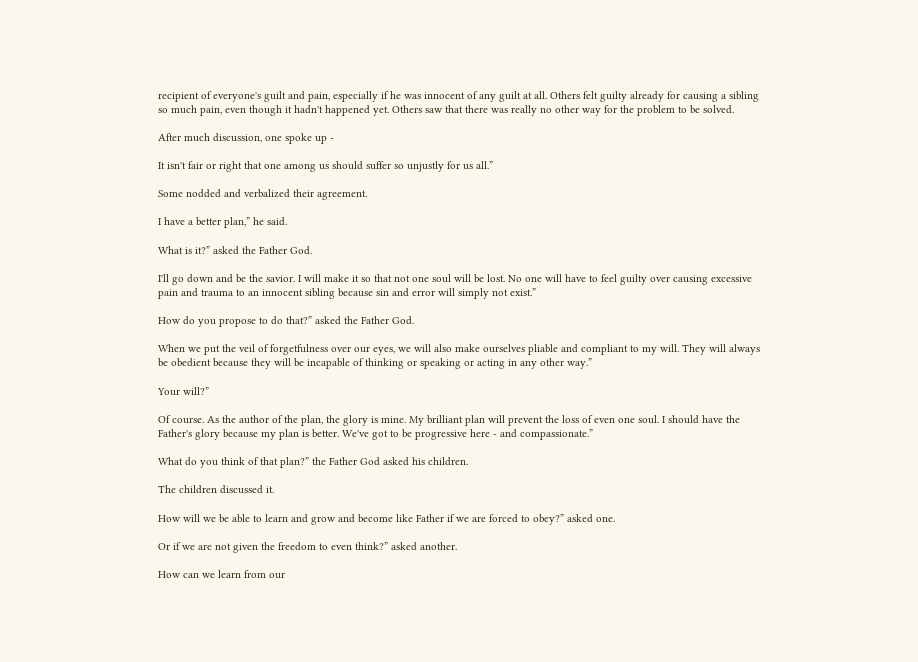recipient of everyone's guilt and pain, especially if he was innocent of any guilt at all. Others felt guilty already for causing a sibling so much pain, even though it hadn't happened yet. Others saw that there was really no other way for the problem to be solved.

After much discussion, one spoke up -

It isn't fair or right that one among us should suffer so unjustly for us all.”

Some nodded and verbalized their agreement.

I have a better plan,” he said.

What is it?” asked the Father God.

I'll go down and be the savior. I will make it so that not one soul will be lost. No one will have to feel guilty over causing excessive pain and trauma to an innocent sibling because sin and error will simply not exist.”

How do you propose to do that?” asked the Father God.

When we put the veil of forgetfulness over our eyes, we will also make ourselves pliable and compliant to my will. They will always be obedient because they will be incapable of thinking or speaking or acting in any other way.”

Your will?”

Of course. As the author of the plan, the glory is mine. My brilliant plan will prevent the loss of even one soul. I should have the Father's glory because my plan is better. We've got to be progressive here - and compassionate.”

What do you think of that plan?” the Father God asked his children.

The children discussed it.

How will we be able to learn and grow and become like Father if we are forced to obey?” asked one.

Or if we are not given the freedom to even think?” asked another.

How can we learn from our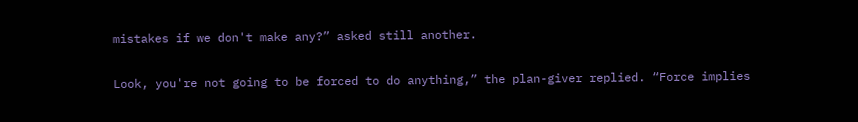mistakes if we don't make any?” asked still another.

Look, you're not going to be forced to do anything,” the plan-giver replied. “Force implies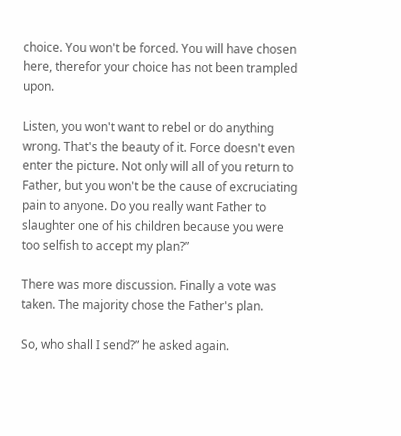choice. You won't be forced. You will have chosen here, therefor your choice has not been trampled upon.

Listen, you won't want to rebel or do anything wrong. That's the beauty of it. Force doesn't even enter the picture. Not only will all of you return to Father, but you won't be the cause of excruciating pain to anyone. Do you really want Father to slaughter one of his children because you were too selfish to accept my plan?”

There was more discussion. Finally a vote was taken. The majority chose the Father's plan.

So, who shall I send?” he asked again.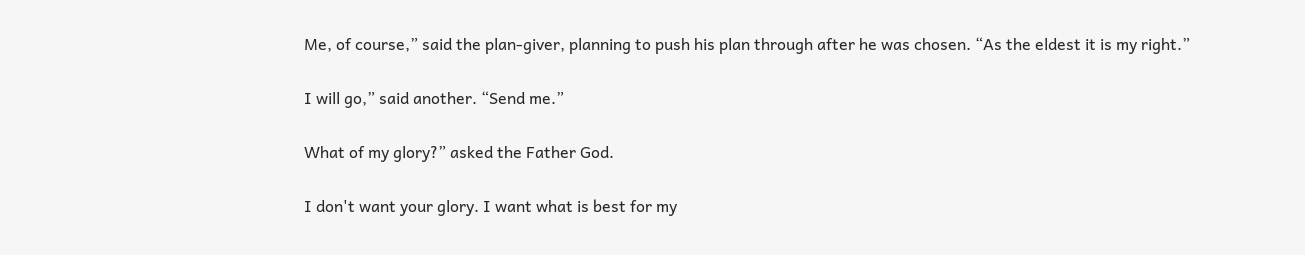Me, of course,” said the plan-giver, planning to push his plan through after he was chosen. “As the eldest it is my right.”

I will go,” said another. “Send me.”

What of my glory?” asked the Father God.

I don't want your glory. I want what is best for my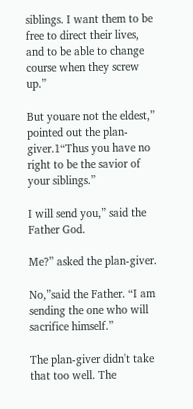siblings. I want them to be free to direct their lives, and to be able to change course when they screw up.”

But youare not the eldest,” pointed out the plan-giver.1“Thus you have no right to be the savior of your siblings.”

I will send you,” said the Father God.

Me?” asked the plan-giver.

No,”said the Father. “I am sending the one who will sacrifice himself.”

The plan-giver didn't take that too well. The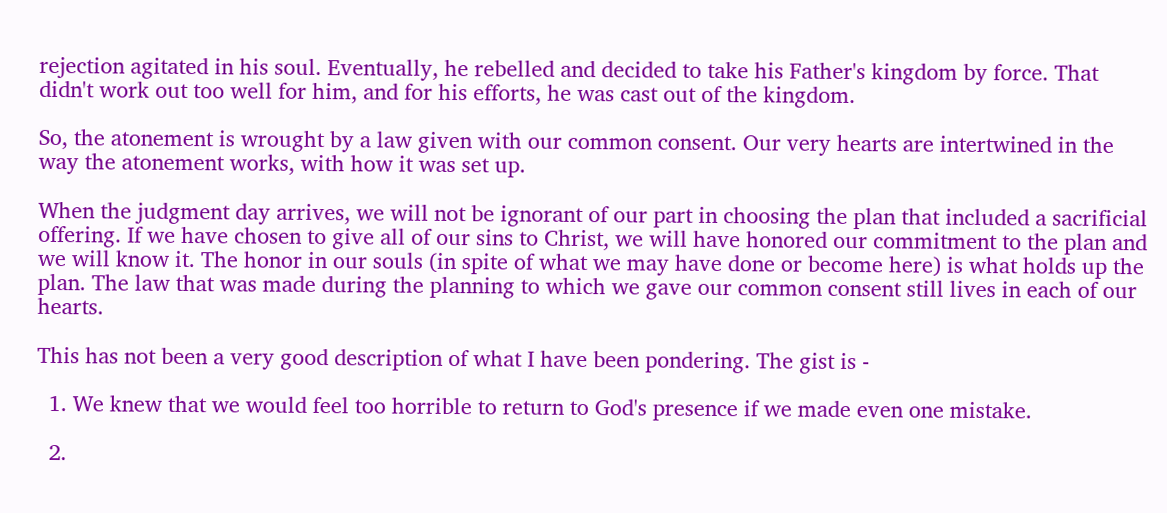rejection agitated in his soul. Eventually, he rebelled and decided to take his Father's kingdom by force. That didn't work out too well for him, and for his efforts, he was cast out of the kingdom.

So, the atonement is wrought by a law given with our common consent. Our very hearts are intertwined in the way the atonement works, with how it was set up.

When the judgment day arrives, we will not be ignorant of our part in choosing the plan that included a sacrificial offering. If we have chosen to give all of our sins to Christ, we will have honored our commitment to the plan and we will know it. The honor in our souls (in spite of what we may have done or become here) is what holds up the plan. The law that was made during the planning to which we gave our common consent still lives in each of our hearts.

This has not been a very good description of what I have been pondering. The gist is -

  1. We knew that we would feel too horrible to return to God's presence if we made even one mistake.

  2.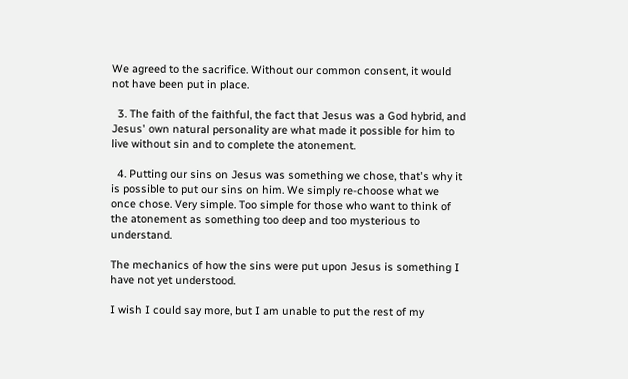We agreed to the sacrifice. Without our common consent, it would not have been put in place.

  3. The faith of the faithful, the fact that Jesus was a God hybrid, and Jesus' own natural personality are what made it possible for him to live without sin and to complete the atonement.

  4. Putting our sins on Jesus was something we chose, that's why it is possible to put our sins on him. We simply re-choose what we once chose. Very simple. Too simple for those who want to think of the atonement as something too deep and too mysterious to understand.

The mechanics of how the sins were put upon Jesus is something I have not yet understood.

I wish I could say more, but I am unable to put the rest of my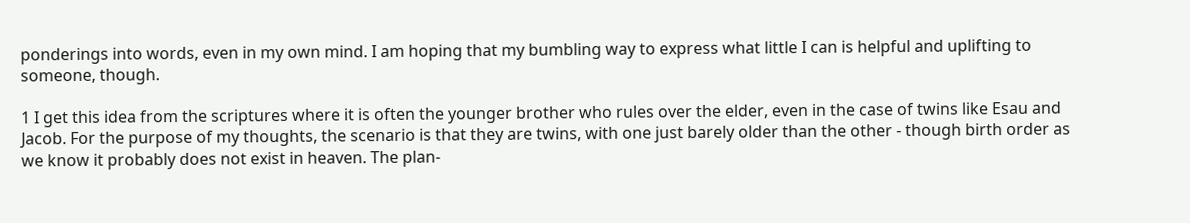ponderings into words, even in my own mind. I am hoping that my bumbling way to express what little I can is helpful and uplifting to someone, though.

1 I get this idea from the scriptures where it is often the younger brother who rules over the elder, even in the case of twins like Esau and Jacob. For the purpose of my thoughts, the scenario is that they are twins, with one just barely older than the other - though birth order as we know it probably does not exist in heaven. The plan-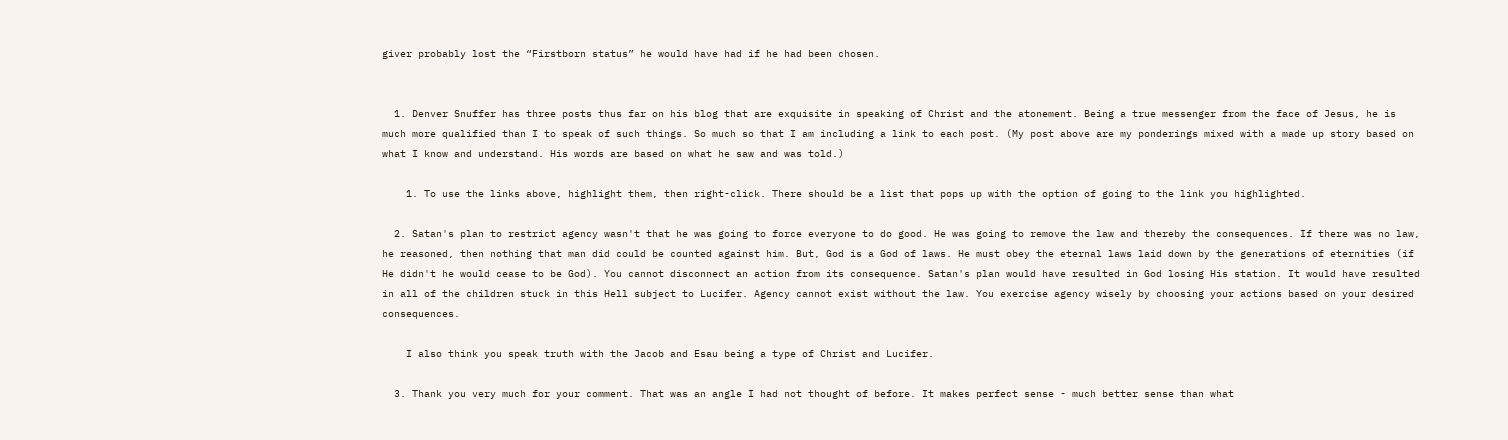giver probably lost the “Firstborn status” he would have had if he had been chosen.


  1. Denver Snuffer has three posts thus far on his blog that are exquisite in speaking of Christ and the atonement. Being a true messenger from the face of Jesus, he is much more qualified than I to speak of such things. So much so that I am including a link to each post. (My post above are my ponderings mixed with a made up story based on what I know and understand. His words are based on what he saw and was told.)

    1. To use the links above, highlight them, then right-click. There should be a list that pops up with the option of going to the link you highlighted.

  2. Satan's plan to restrict agency wasn't that he was going to force everyone to do good. He was going to remove the law and thereby the consequences. If there was no law, he reasoned, then nothing that man did could be counted against him. But, God is a God of laws. He must obey the eternal laws laid down by the generations of eternities (if He didn't he would cease to be God). You cannot disconnect an action from its consequence. Satan's plan would have resulted in God losing His station. It would have resulted in all of the children stuck in this Hell subject to Lucifer. Agency cannot exist without the law. You exercise agency wisely by choosing your actions based on your desired consequences.

    I also think you speak truth with the Jacob and Esau being a type of Christ and Lucifer.

  3. Thank you very much for your comment. That was an angle I had not thought of before. It makes perfect sense - much better sense than what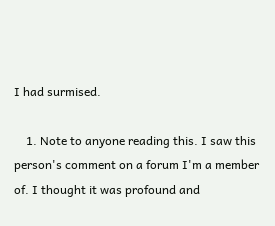I had surmised.

    1. Note to anyone reading this. I saw this person's comment on a forum I'm a member of. I thought it was profound and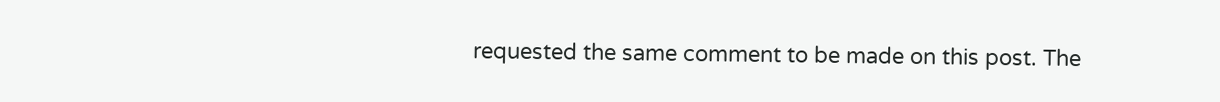requested the same comment to be made on this post. The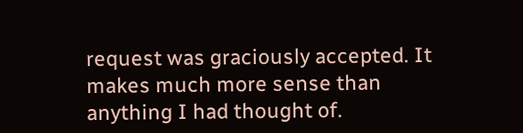request was graciously accepted. It makes much more sense than anything I had thought of.